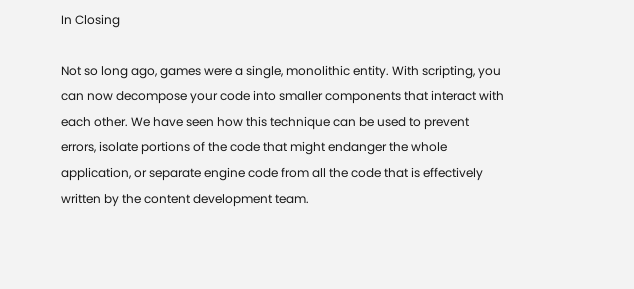In Closing

Not so long ago, games were a single, monolithic entity. With scripting, you can now decompose your code into smaller components that interact with each other. We have seen how this technique can be used to prevent errors, isolate portions of the code that might endanger the whole application, or separate engine code from all the code that is effectively written by the content development team.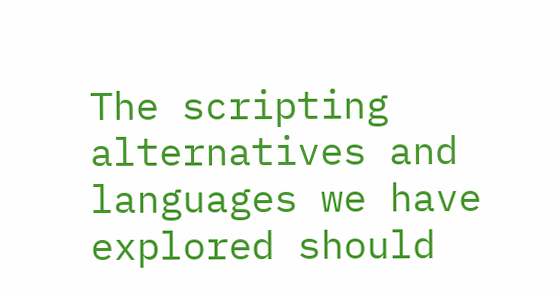The scripting alternatives and languages we have explored should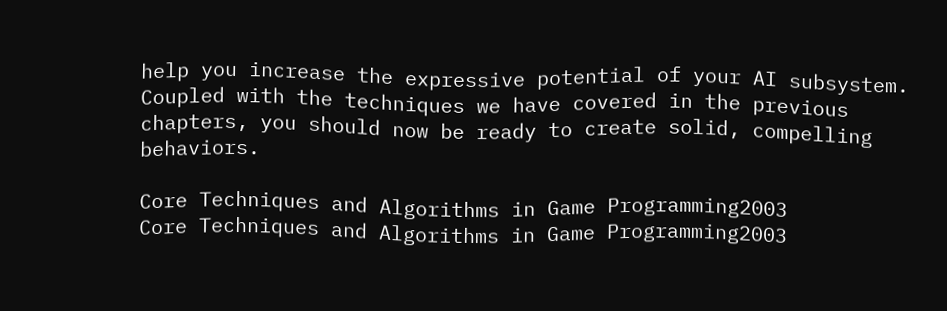help you increase the expressive potential of your AI subsystem. Coupled with the techniques we have covered in the previous chapters, you should now be ready to create solid, compelling behaviors.

Core Techniques and Algorithms in Game Programming2003
Core Techniques and Algorithms in Game Programming2003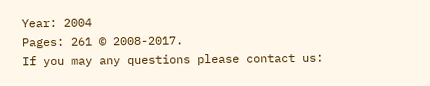Year: 2004
Pages: 261 © 2008-2017.
If you may any questions please contact us: